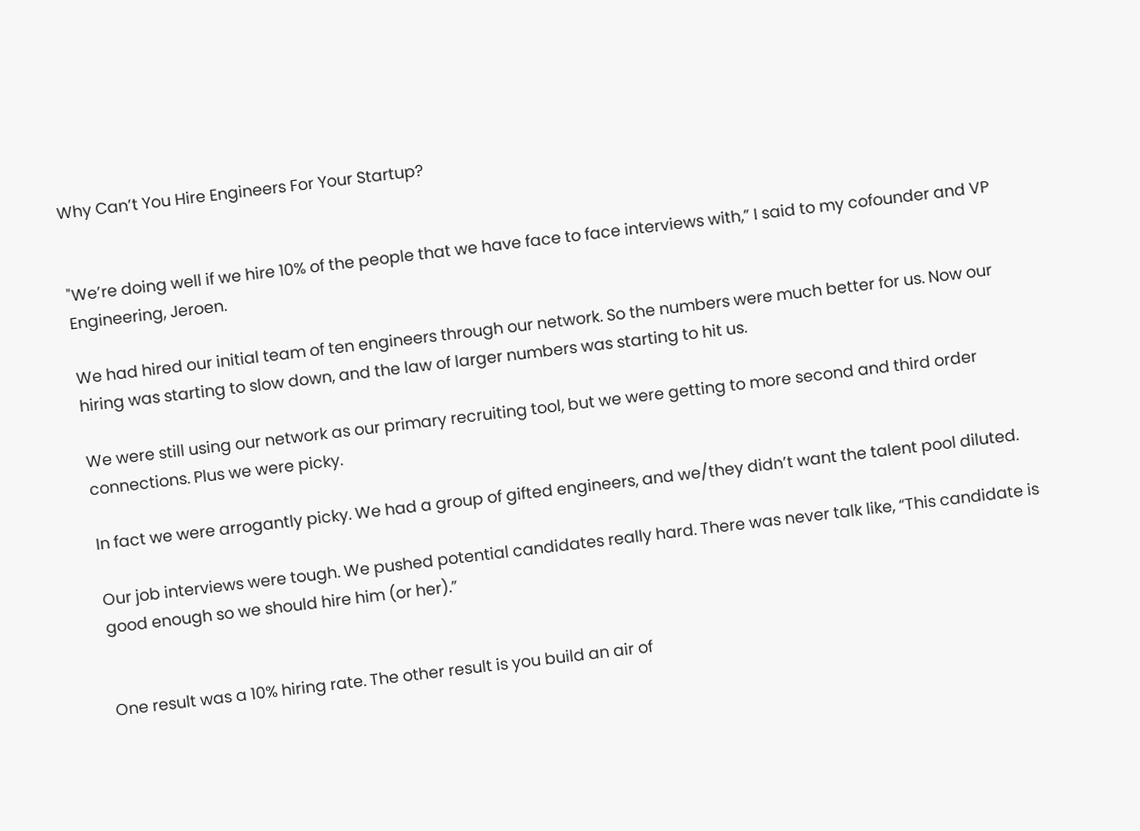Why Can’t You Hire Engineers For Your Startup?


"We’re doing well if we hire 10% of the people that we have face to face interviews with,” I said to my cofounder and VP Engineering, Jeroen.

We had hired our initial team of ten engineers through our network. So the numbers were much better for us. Now our hiring was starting to slow down, and the law of larger numbers was starting to hit us.

We were still using our network as our primary recruiting tool, but we were getting to more second and third order connections. Plus we were picky.

In fact we were arrogantly picky. We had a group of gifted engineers, and we/they didn’t want the talent pool diluted.

Our job interviews were tough. We pushed potential candidates really hard. There was never talk like, “This candidate is good enough so we should hire him (or her).”


One result was a 10% hiring rate. The other result is you build an air of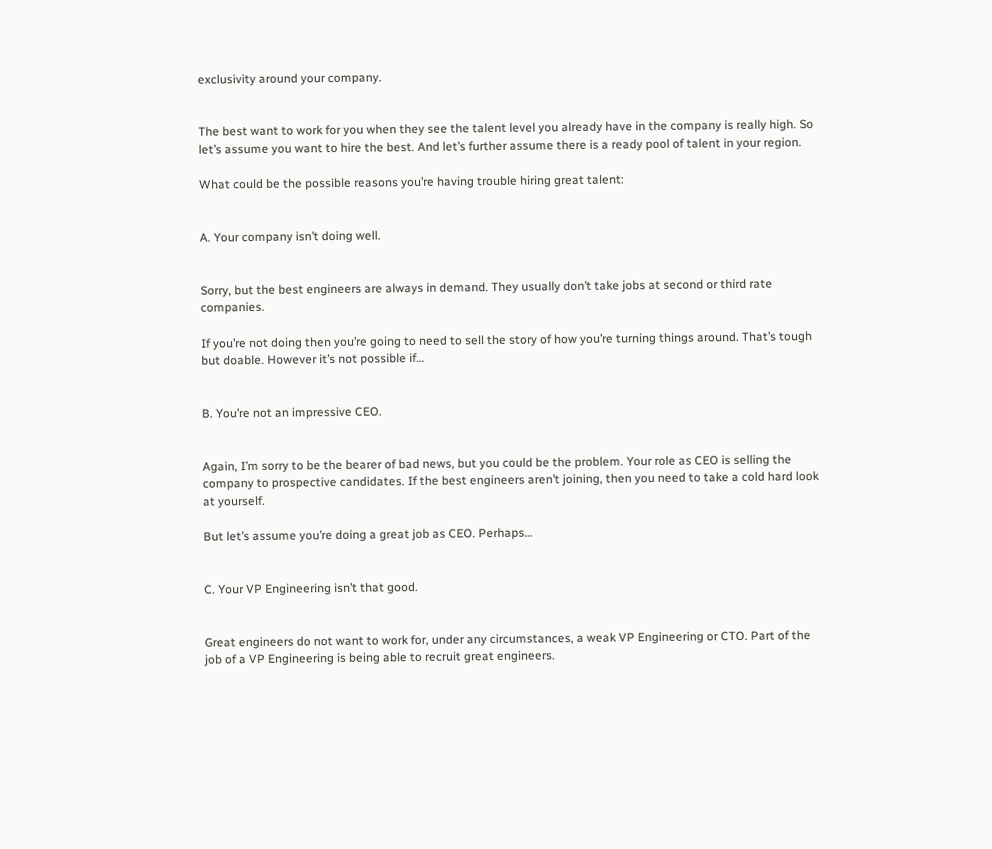exclusivity around your company.


The best want to work for you when they see the talent level you already have in the company is really high. So let’s assume you want to hire the best. And let’s further assume there is a ready pool of talent in your region.

What could be the possible reasons you’re having trouble hiring great talent:


A. Your company isn’t doing well.


Sorry, but the best engineers are always in demand. They usually don’t take jobs at second or third rate companies.

If you’re not doing then you’re going to need to sell the story of how you’re turning things around. That’s tough but doable. However it’s not possible if…


B. You’re not an impressive CEO.


Again, I’m sorry to be the bearer of bad news, but you could be the problem. Your role as CEO is selling the company to prospective candidates. If the best engineers aren’t joining, then you need to take a cold hard look at yourself.

But let’s assume you’re doing a great job as CEO. Perhaps…


C. Your VP Engineering isn’t that good.


Great engineers do not want to work for, under any circumstances, a weak VP Engineering or CTO. Part of the job of a VP Engineering is being able to recruit great engineers.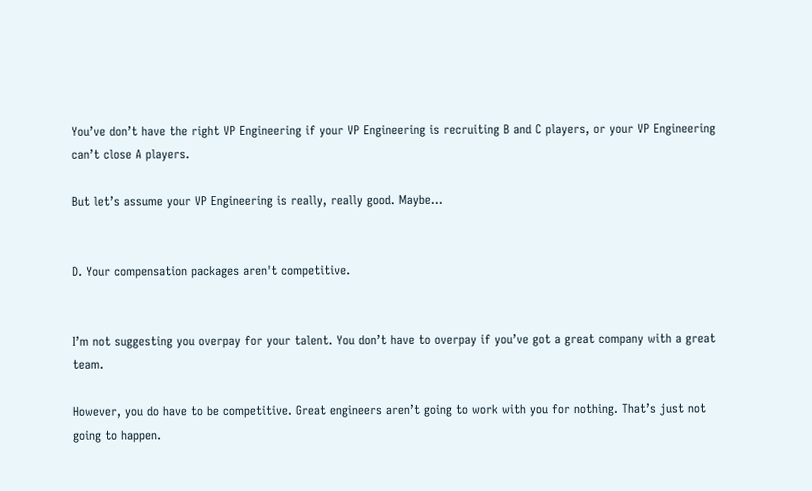You’ve don’t have the right VP Engineering if your VP Engineering is recruiting B and C players, or your VP Engineering can’t close A players.

But let’s assume your VP Engineering is really, really good. Maybe…


D. Your compensation packages aren't competitive.


I’m not suggesting you overpay for your talent. You don’t have to overpay if you’ve got a great company with a great team.

However, you do have to be competitive. Great engineers aren’t going to work with you for nothing. That’s just not going to happen.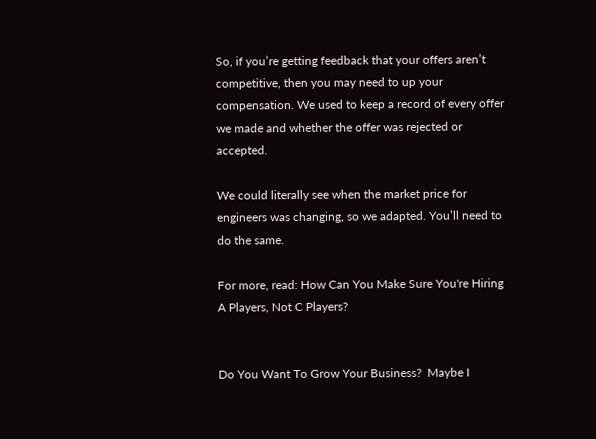So, if you’re getting feedback that your offers aren’t competitive, then you may need to up your compensation. We used to keep a record of every offer we made and whether the offer was rejected or accepted.

We could literally see when the market price for engineers was changing, so we adapted. You’ll need to do the same.

For more, read: How Can You Make Sure You're Hiring A Players, Not C Players?


Do You Want To Grow Your Business?  Maybe I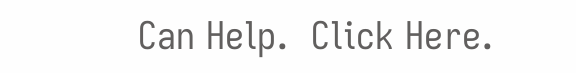Can Help.  Click Here.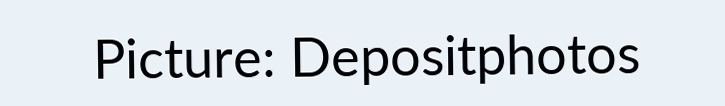Picture: Depositphotos